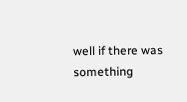well if there was something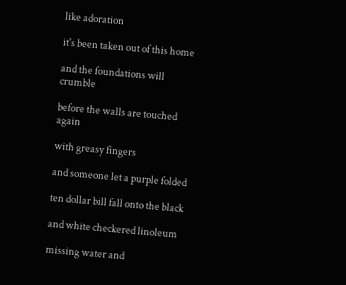like adoration

it's been taken out of this home

and the foundations will crumble

before the walls are touched again

with greasy fingers

and someone let a purple folded

ten dollar bill fall onto the black

and white checkered linoleum

missing water and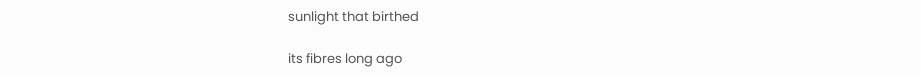sunlight that birthed

its fibres long ago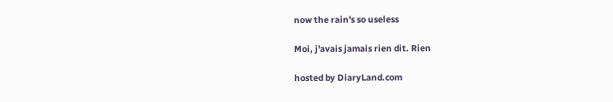now the rain's so useless

Moi, j'avais jamais rien dit. Rien

hosted by DiaryLand.com